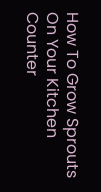How To Grow Sprouts On Your Kitchen Counter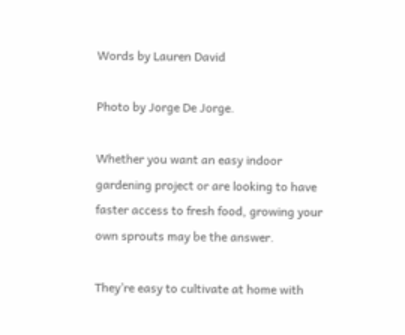Words by Lauren David

Photo by Jorge De Jorge.

Whether you want an easy indoor gardening project or are looking to have faster access to fresh food, growing your own sprouts may be the answer.

They’re easy to cultivate at home with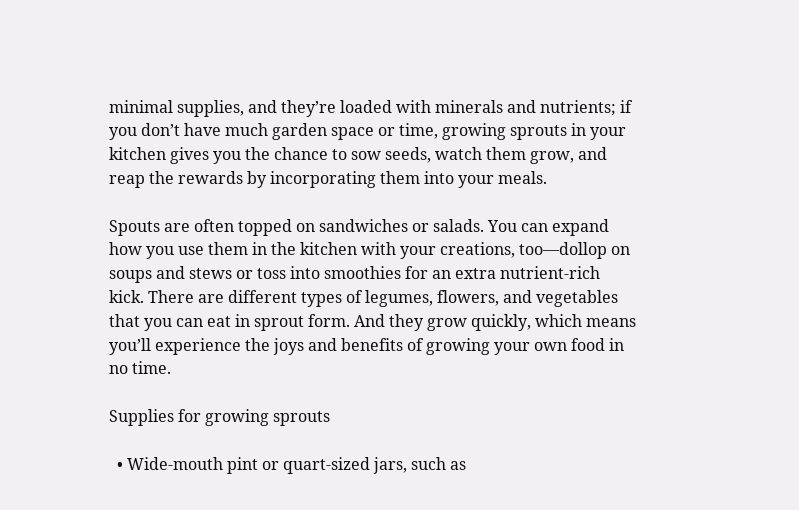minimal supplies, and they’re loaded with minerals and nutrients; if you don’t have much garden space or time, growing sprouts in your kitchen gives you the chance to sow seeds, watch them grow, and reap the rewards by incorporating them into your meals.

Spouts are often topped on sandwiches or salads. You can expand how you use them in the kitchen with your creations, too—dollop on soups and stews or toss into smoothies for an extra nutrient-rich kick. There are different types of legumes, flowers, and vegetables that you can eat in sprout form. And they grow quickly, which means you’ll experience the joys and benefits of growing your own food in no time.

Supplies for growing sprouts

  • Wide-mouth pint or quart-sized jars, such as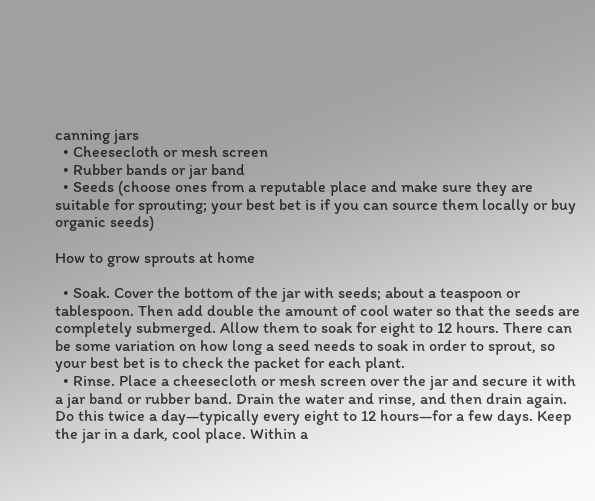canning jars
  • Cheesecloth or mesh screen
  • Rubber bands or jar band
  • Seeds (choose ones from a reputable place and make sure they are suitable for sprouting; your best bet is if you can source them locally or buy organic seeds)

How to grow sprouts at home

  • Soak. Cover the bottom of the jar with seeds; about a teaspoon or tablespoon. Then add double the amount of cool water so that the seeds are completely submerged. Allow them to soak for eight to 12 hours. There can be some variation on how long a seed needs to soak in order to sprout, so your best bet is to check the packet for each plant.
  • Rinse. Place a cheesecloth or mesh screen over the jar and secure it with a jar band or rubber band. Drain the water and rinse, and then drain again. Do this twice a day—typically every eight to 12 hours—for a few days. Keep the jar in a dark, cool place. Within a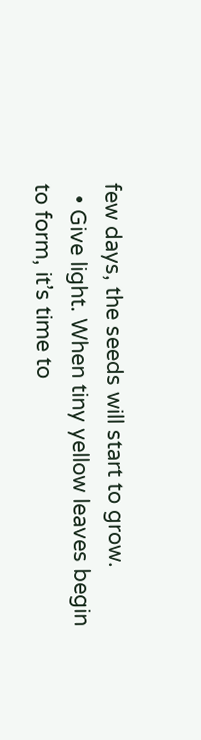few days, the seeds will start to grow.
  • Give light. When tiny yellow leaves begin to form, it’s time to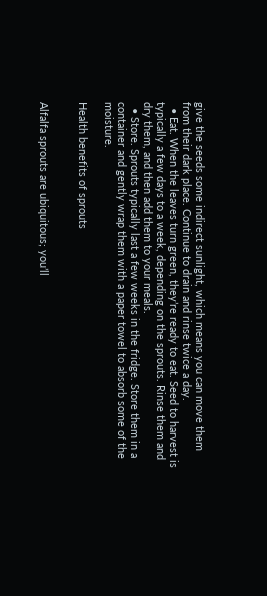give the seeds some indirect sunlight, which means you can move them from their dark place. Continue to drain and rinse twice a day.
  • Eat. When the leaves turn green, they’re ready to eat. Seed to harvest is typically a few days to a week, depending on the sprouts. Rinse them and dry them, and then add them to your meals.
  • Store. Sprouts typically last a few weeks in the fridge. Store them in a container and gently wrap them with a paper towel to absorb some of the moisture.

Health benefits of sprouts


Alfalfa sprouts are ubiquitous; you’ll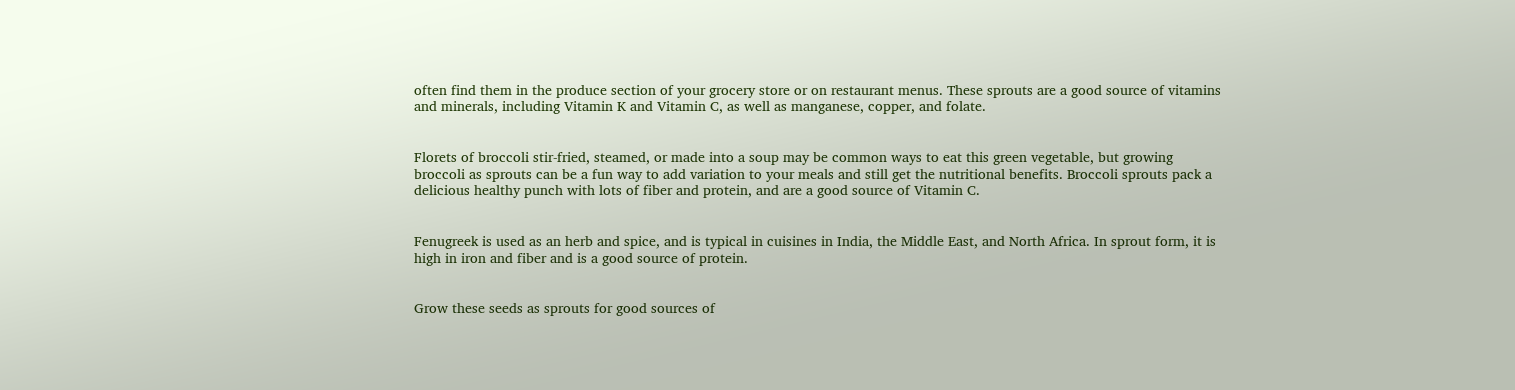often find them in the produce section of your grocery store or on restaurant menus. These sprouts are a good source of vitamins and minerals, including Vitamin K and Vitamin C, as well as manganese, copper, and folate.


Florets of broccoli stir-fried, steamed, or made into a soup may be common ways to eat this green vegetable, but growing broccoli as sprouts can be a fun way to add variation to your meals and still get the nutritional benefits. Broccoli sprouts pack a delicious healthy punch with lots of fiber and protein, and are a good source of Vitamin C.


Fenugreek is used as an herb and spice, and is typical in cuisines in India, the Middle East, and North Africa. In sprout form, it is high in iron and fiber and is a good source of protein.


Grow these seeds as sprouts for good sources of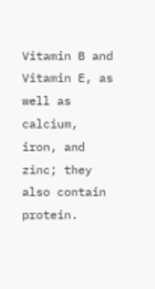Vitamin B and Vitamin E, as well as calcium, iron, and zinc; they also contain protein.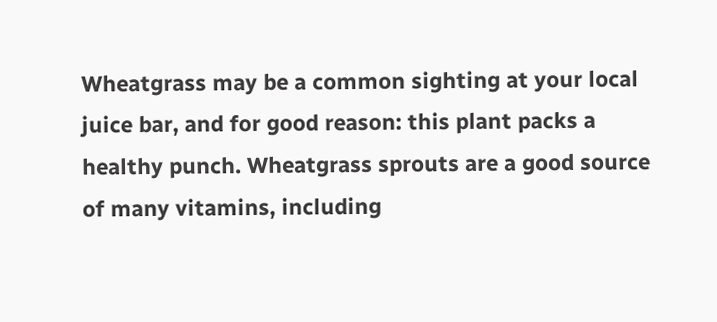Wheatgrass may be a common sighting at your local juice bar, and for good reason: this plant packs a healthy punch. Wheatgrass sprouts are a good source of many vitamins, including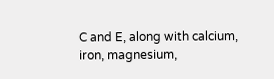C and E, along with calcium, iron, magnesium,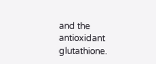and the antioxidant glutathione.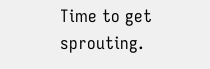Time to get sprouting.